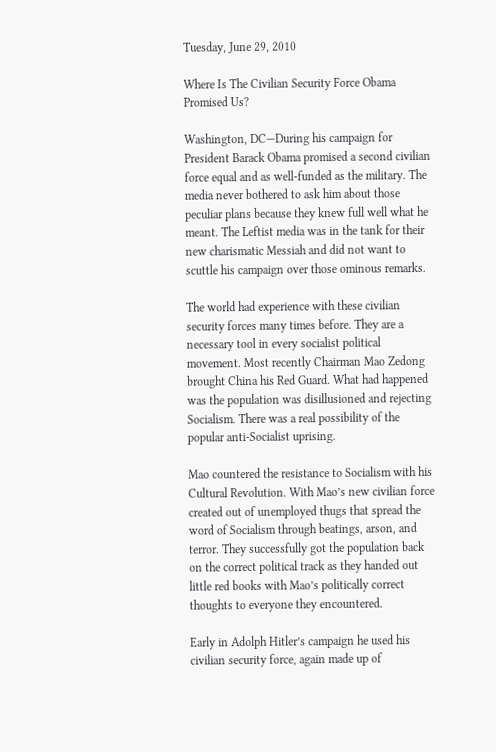Tuesday, June 29, 2010

Where Is The Civilian Security Force Obama Promised Us?

Washington, DC—During his campaign for President Barack Obama promised a second civilian force equal and as well-funded as the military. The media never bothered to ask him about those peculiar plans because they knew full well what he meant. The Leftist media was in the tank for their new charismatic Messiah and did not want to scuttle his campaign over those ominous remarks.

The world had experience with these civilian security forces many times before. They are a necessary tool in every socialist political movement. Most recently Chairman Mao Zedong brought China his Red Guard. What had happened was the population was disillusioned and rejecting Socialism. There was a real possibility of the popular anti-Socialist uprising.

Mao countered the resistance to Socialism with his Cultural Revolution. With Mao’s new civilian force created out of unemployed thugs that spread the word of Socialism through beatings, arson, and terror. They successfully got the population back on the correct political track as they handed out little red books with Mao’s politically correct thoughts to everyone they encountered.

Early in Adolph Hitler’s campaign he used his civilian security force, again made up of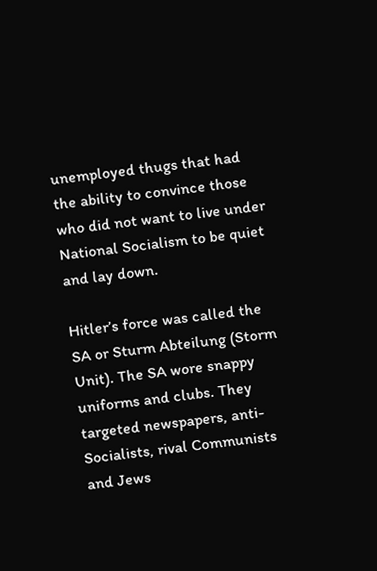unemployed thugs that had the ability to convince those who did not want to live under National Socialism to be quiet and lay down.

Hitler’s force was called the SA or Sturm Abteilung (Storm Unit). The SA wore snappy uniforms and clubs. They targeted newspapers, anti-Socialists, rival Communists and Jews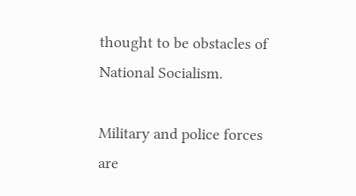thought to be obstacles of National Socialism.

Military and police forces are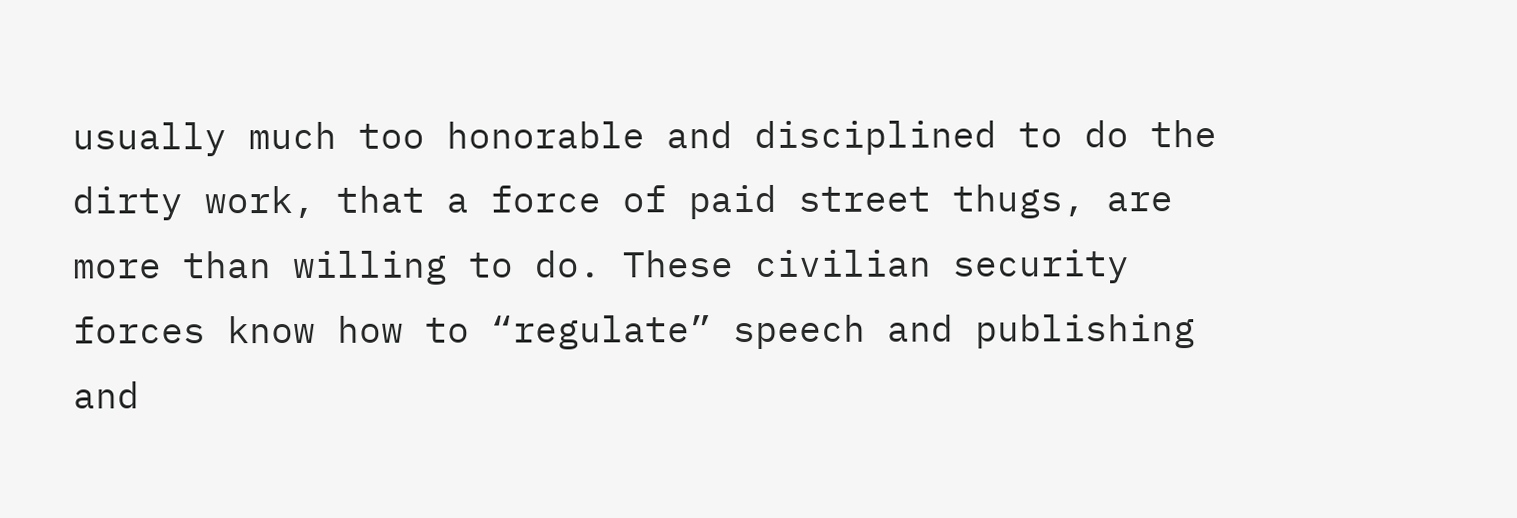usually much too honorable and disciplined to do the dirty work, that a force of paid street thugs, are more than willing to do. These civilian security forces know how to “regulate” speech and publishing and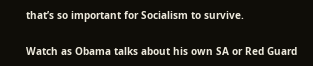that’s so important for Socialism to survive.

Watch as Obama talks about his own SA or Red Guard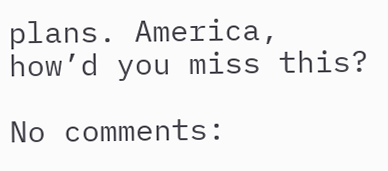plans. America, how’d you miss this?

No comments: